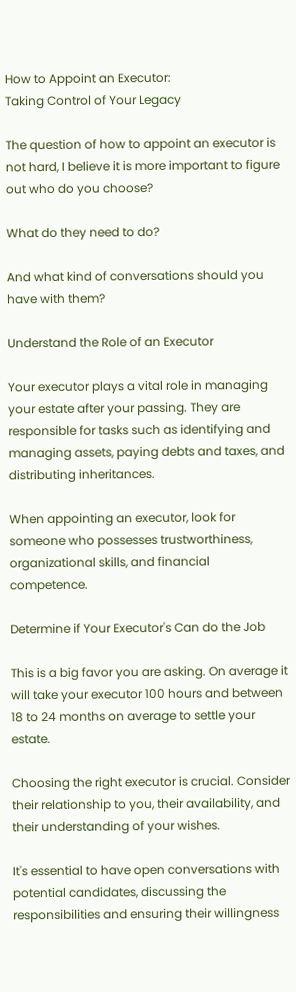How to Appoint an Executor:
Taking Control of Your Legacy

The question of how to appoint an executor is not hard, I believe it is more important to figure out who do you choose?

What do they need to do?

And what kind of conversations should you have with them?

Understand the Role of an Executor

Your executor plays a vital role in managing your estate after your passing. They are responsible for tasks such as identifying and managing assets, paying debts and taxes, and distributing inheritances.

When appointing an executor, look for someone who possesses trustworthiness, organizational skills, and financial competence.

Determine if Your Executor's Can do the Job

This is a big favor you are asking. On average it will take your executor 100 hours and between 18 to 24 months on average to settle your estate.

Choosing the right executor is crucial. Consider their relationship to you, their availability, and their understanding of your wishes.

It's essential to have open conversations with potential candidates, discussing the responsibilities and ensuring their willingness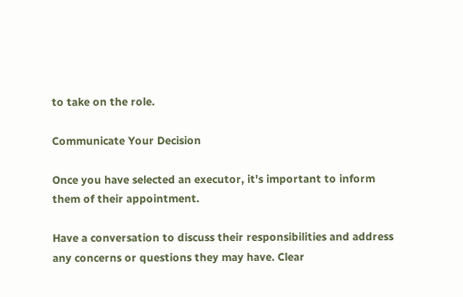to take on the role.

Communicate Your Decision

Once you have selected an executor, it's important to inform them of their appointment.

Have a conversation to discuss their responsibilities and address any concerns or questions they may have. Clear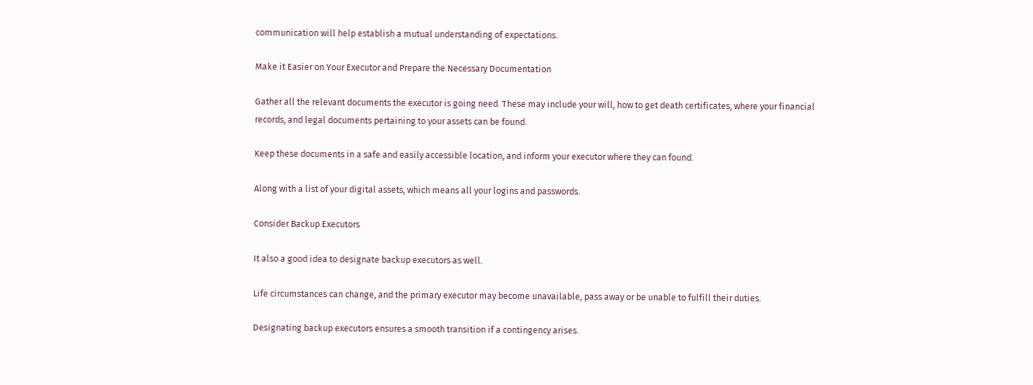communication will help establish a mutual understanding of expectations.

Make it Easier on Your Executor and Prepare the Necessary Documentation

Gather all the relevant documents the executor is going need. These may include your will, how to get death certificates, where your financial records, and legal documents pertaining to your assets can be found.

Keep these documents in a safe and easily accessible location, and inform your executor where they can found.

Along with a list of your digital assets, which means all your logins and passwords.

Consider Backup Executors

It also a good idea to designate backup executors as well.

Life circumstances can change, and the primary executor may become unavailable, pass away or be unable to fulfill their duties.

Designating backup executors ensures a smooth transition if a contingency arises.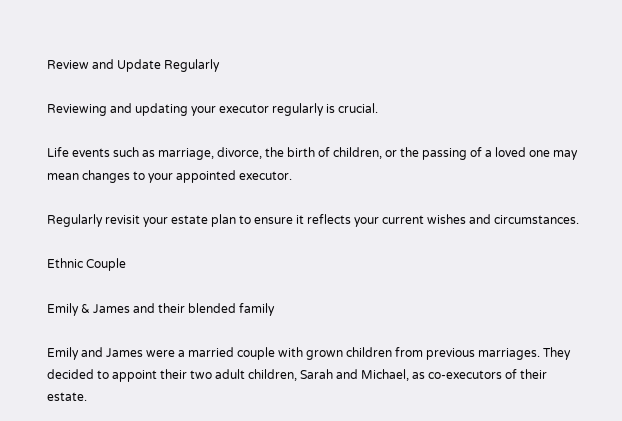Review and Update Regularly

Reviewing and updating your executor regularly is crucial.

Life events such as marriage, divorce, the birth of children, or the passing of a loved one may mean changes to your appointed executor.

Regularly revisit your estate plan to ensure it reflects your current wishes and circumstances.

Ethnic Couple

Emily & James and their blended family

Emily and James were a married couple with grown children from previous marriages. They decided to appoint their two adult children, Sarah and Michael, as co-executors of their estate.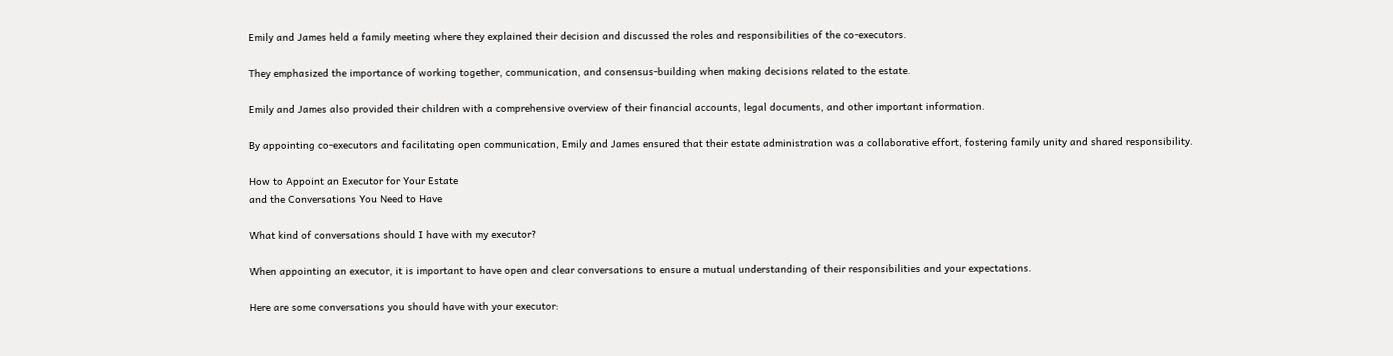Emily and James held a family meeting where they explained their decision and discussed the roles and responsibilities of the co-executors.

They emphasized the importance of working together, communication, and consensus-building when making decisions related to the estate.

Emily and James also provided their children with a comprehensive overview of their financial accounts, legal documents, and other important information.

By appointing co-executors and facilitating open communication, Emily and James ensured that their estate administration was a collaborative effort, fostering family unity and shared responsibility.

How to Appoint an Executor for Your Estate
and the Conversations You Need to Have

What kind of conversations should I have with my executor?

When appointing an executor, it is important to have open and clear conversations to ensure a mutual understanding of their responsibilities and your expectations.

Here are some conversations you should have with your executor: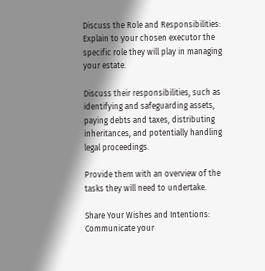Discuss the Role and Responsibilities: Explain to your chosen executor the specific role they will play in managing your estate.

Discuss their responsibilities, such as identifying and safeguarding assets, paying debts and taxes, distributing inheritances, and potentially handling legal proceedings.

Provide them with an overview of the tasks they will need to undertake.

Share Your Wishes and Intentions: Communicate your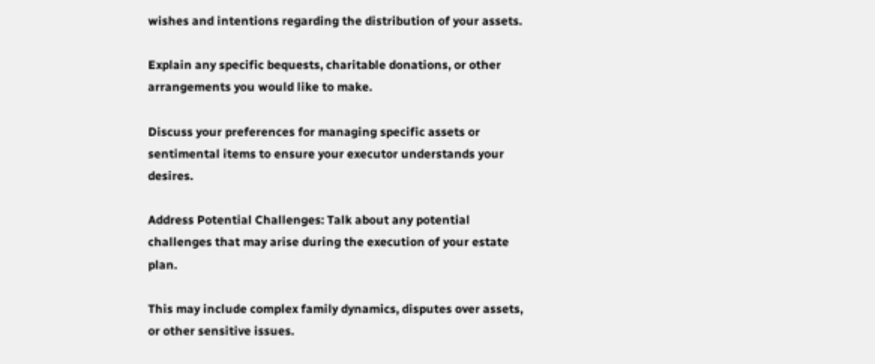wishes and intentions regarding the distribution of your assets.

Explain any specific bequests, charitable donations, or other arrangements you would like to make.

Discuss your preferences for managing specific assets or sentimental items to ensure your executor understands your desires.

Address Potential Challenges: Talk about any potential challenges that may arise during the execution of your estate plan.

This may include complex family dynamics, disputes over assets, or other sensitive issues.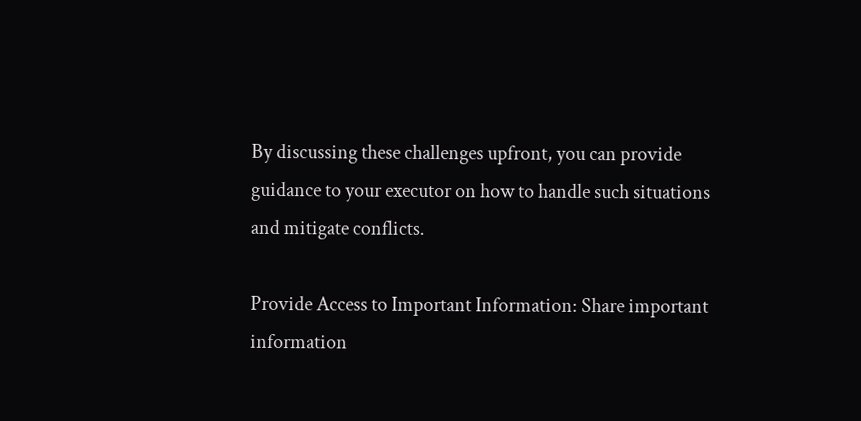By discussing these challenges upfront, you can provide guidance to your executor on how to handle such situations and mitigate conflicts.

Provide Access to Important Information: Share important information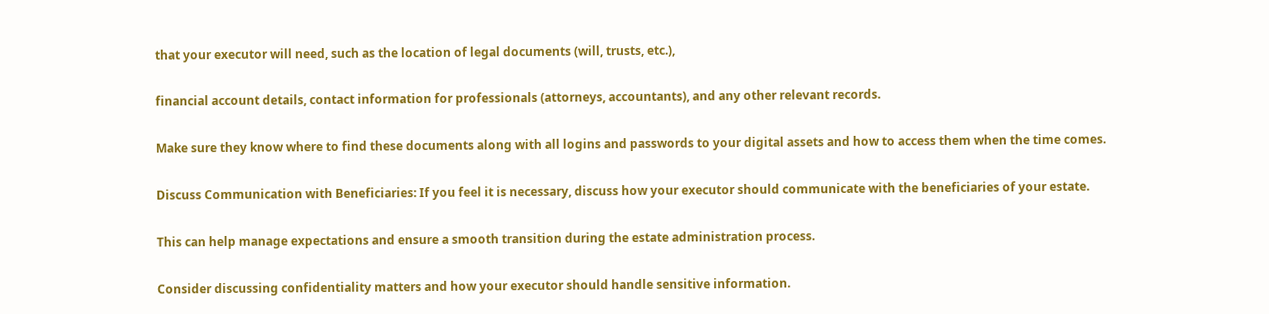that your executor will need, such as the location of legal documents (will, trusts, etc.),

financial account details, contact information for professionals (attorneys, accountants), and any other relevant records.

Make sure they know where to find these documents along with all logins and passwords to your digital assets and how to access them when the time comes.

Discuss Communication with Beneficiaries: If you feel it is necessary, discuss how your executor should communicate with the beneficiaries of your estate.

This can help manage expectations and ensure a smooth transition during the estate administration process.

Consider discussing confidentiality matters and how your executor should handle sensitive information.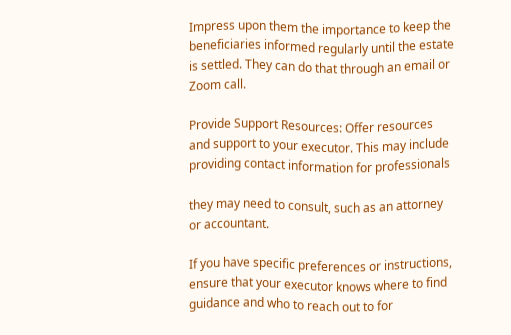Impress upon them the importance to keep the beneficiaries informed regularly until the estate is settled. They can do that through an email or Zoom call.

Provide Support Resources: Offer resources and support to your executor. This may include providing contact information for professionals

they may need to consult, such as an attorney or accountant.

If you have specific preferences or instructions, ensure that your executor knows where to find guidance and who to reach out to for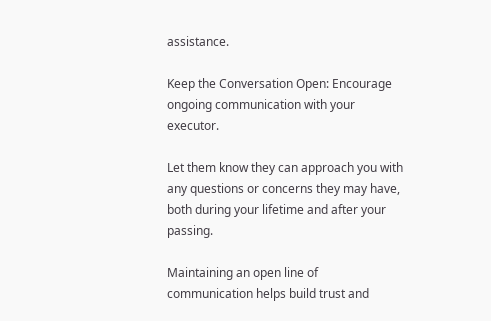assistance.

Keep the Conversation Open: Encourage ongoing communication with your executor.

Let them know they can approach you with any questions or concerns they may have, both during your lifetime and after your passing.

Maintaining an open line of communication helps build trust and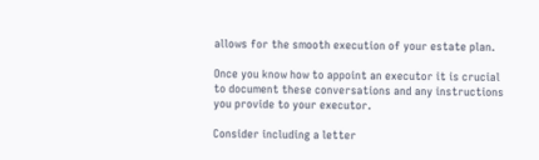allows for the smooth execution of your estate plan.

Once you know how to appoint an executor it is crucial to document these conversations and any instructions you provide to your executor.

Consider including a letter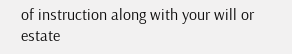of instruction along with your will or estate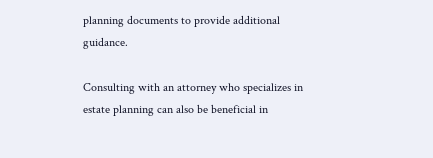planning documents to provide additional guidance.

Consulting with an attorney who specializes in estate planning can also be beneficial in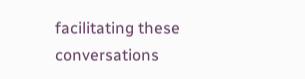facilitating these conversations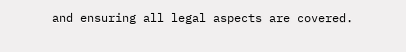and ensuring all legal aspects are covered.